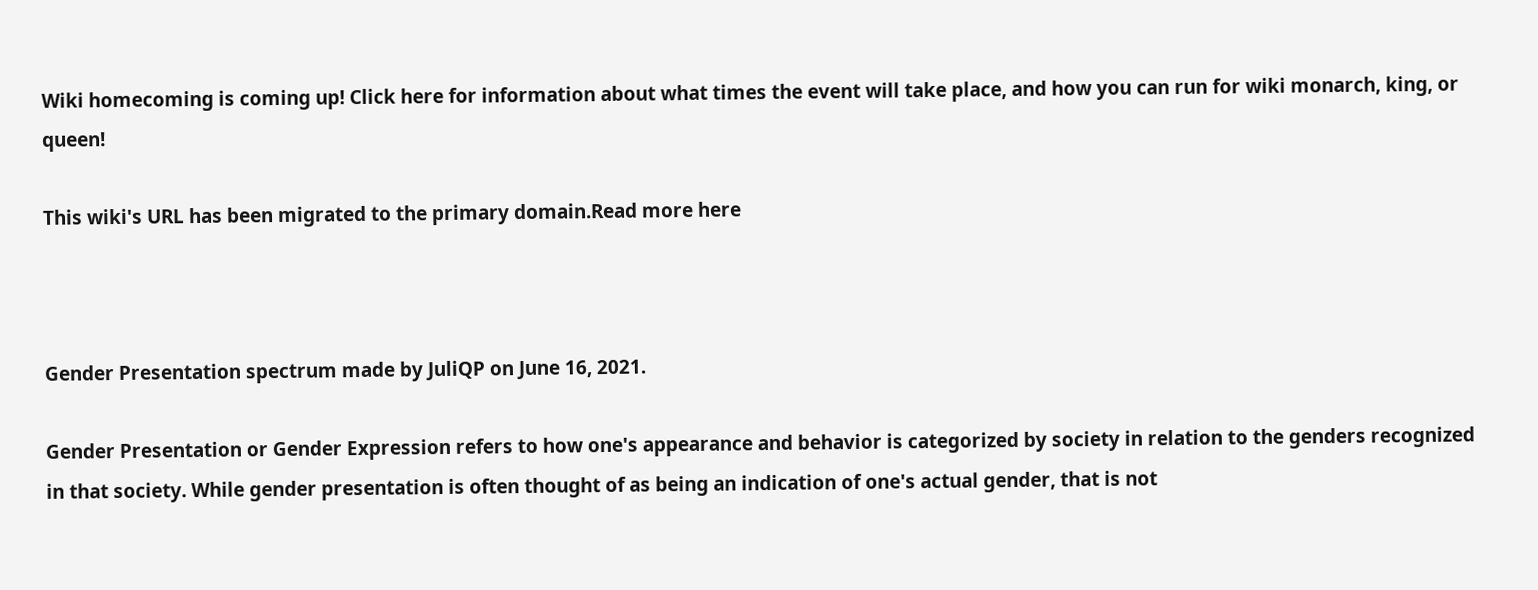Wiki homecoming is coming up! Click here for information about what times the event will take place, and how you can run for wiki monarch, king, or queen!

This wiki's URL has been migrated to the primary domain.Read more here



Gender Presentation spectrum made by JuliQP on June 16, 2021.

Gender Presentation or Gender Expression refers to how one's appearance and behavior is categorized by society in relation to the genders recognized in that society. While gender presentation is often thought of as being an indication of one's actual gender, that is not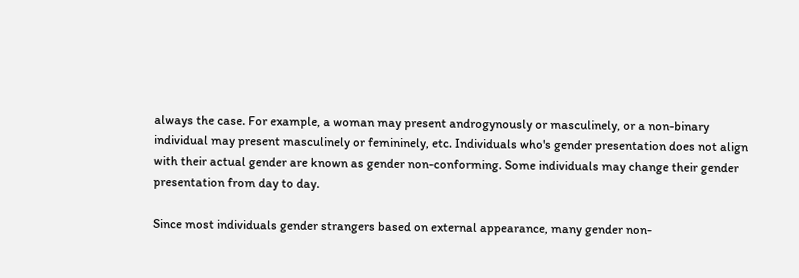always the case. For example, a woman may present androgynously or masculinely, or a non-binary individual may present masculinely or femininely, etc. Individuals who's gender presentation does not align with their actual gender are known as gender non-conforming. Some individuals may change their gender presentation from day to day.

Since most individuals gender strangers based on external appearance, many gender non-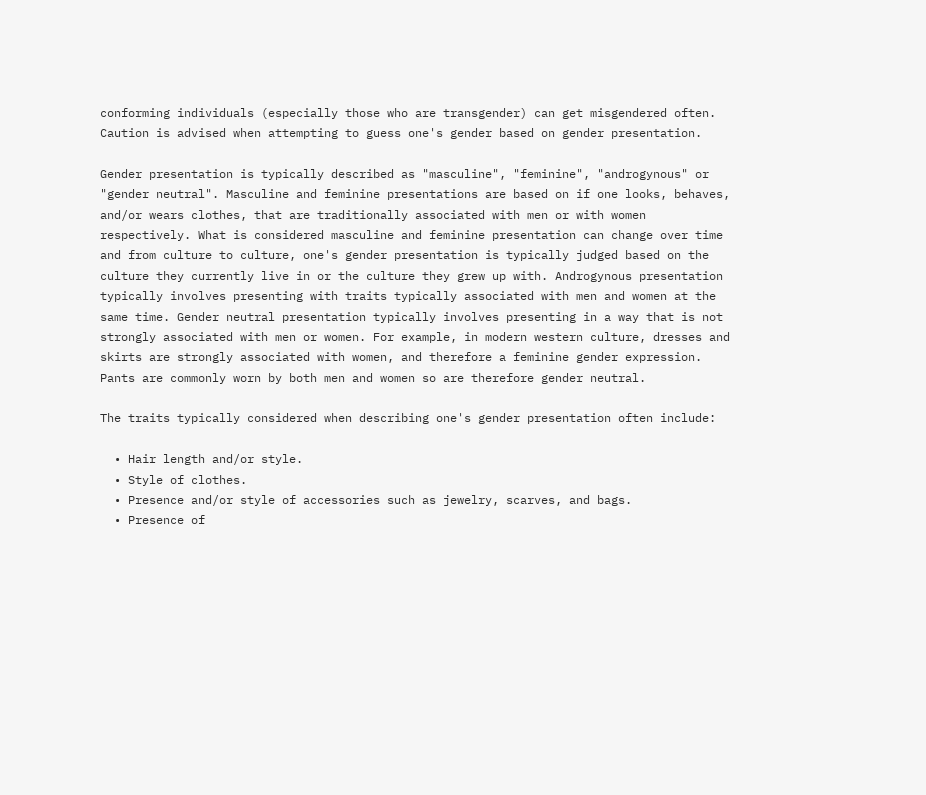conforming individuals (especially those who are transgender) can get misgendered often. Caution is advised when attempting to guess one's gender based on gender presentation.

Gender presentation is typically described as "masculine", "feminine", "androgynous" or "gender neutral". Masculine and feminine presentations are based on if one looks, behaves, and/or wears clothes, that are traditionally associated with men or with women respectively. What is considered masculine and feminine presentation can change over time and from culture to culture, one's gender presentation is typically judged based on the culture they currently live in or the culture they grew up with. Androgynous presentation typically involves presenting with traits typically associated with men and women at the same time. Gender neutral presentation typically involves presenting in a way that is not strongly associated with men or women. For example, in modern western culture, dresses and skirts are strongly associated with women, and therefore a feminine gender expression. Pants are commonly worn by both men and women so are therefore gender neutral.

The traits typically considered when describing one's gender presentation often include:

  • Hair length and/or style.
  • Style of clothes.
  • Presence and/or style of accessories such as jewelry, scarves, and bags.
  • Presence of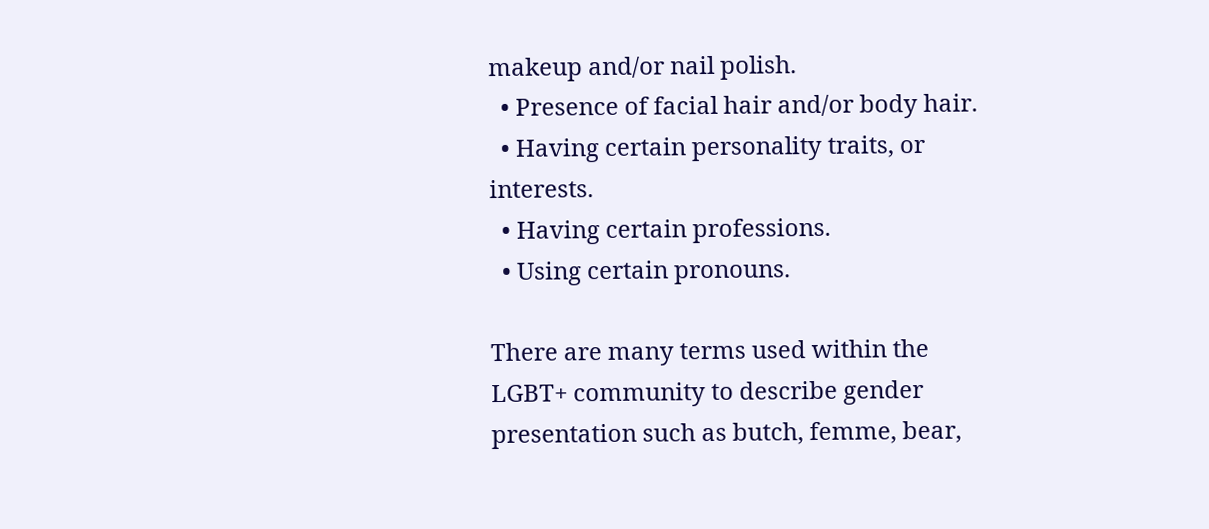makeup and/or nail polish.
  • Presence of facial hair and/or body hair.
  • Having certain personality traits, or interests.
  • Having certain professions.
  • Using certain pronouns.

There are many terms used within the LGBT+ community to describe gender presentation such as butch, femme, bear,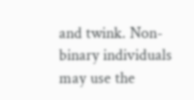and twink. Non-binary individuals may use the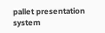pallet presentation system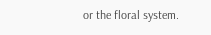or the floral system.